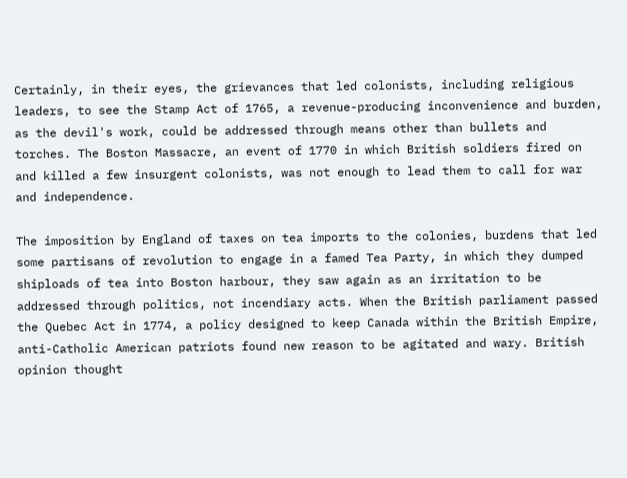Certainly, in their eyes, the grievances that led colonists, including religious leaders, to see the Stamp Act of 1765, a revenue-producing inconvenience and burden, as the devil's work, could be addressed through means other than bullets and torches. The Boston Massacre, an event of 1770 in which British soldiers fired on and killed a few insurgent colonists, was not enough to lead them to call for war and independence.

The imposition by England of taxes on tea imports to the colonies, burdens that led some partisans of revolution to engage in a famed Tea Party, in which they dumped shiploads of tea into Boston harbour, they saw again as an irritation to be addressed through politics, not incendiary acts. When the British parliament passed the Quebec Act in 1774, a policy designed to keep Canada within the British Empire, anti-Catholic American patriots found new reason to be agitated and wary. British opinion thought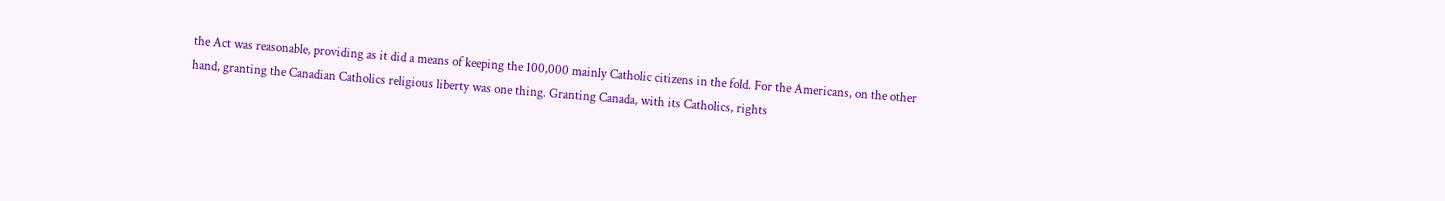the Act was reasonable, providing as it did a means of keeping the 100,000 mainly Catholic citizens in the fold. For the Americans, on the other hand, granting the Canadian Catholics religious liberty was one thing. Granting Canada, with its Catholics, rights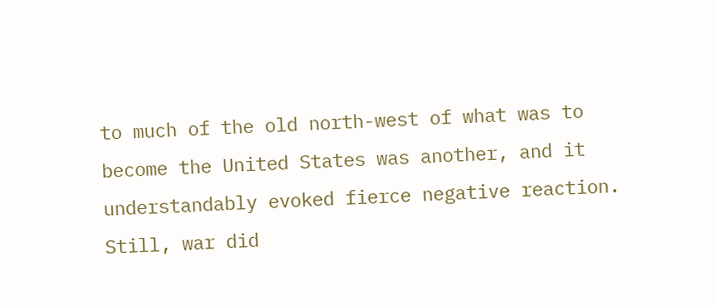to much of the old north-west of what was to become the United States was another, and it understandably evoked fierce negative reaction. Still, war did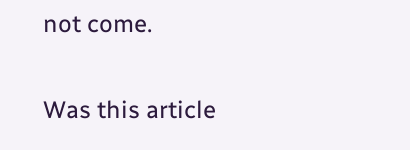not come.

Was this article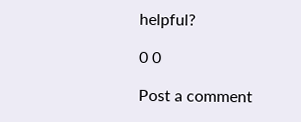helpful?

0 0

Post a comment